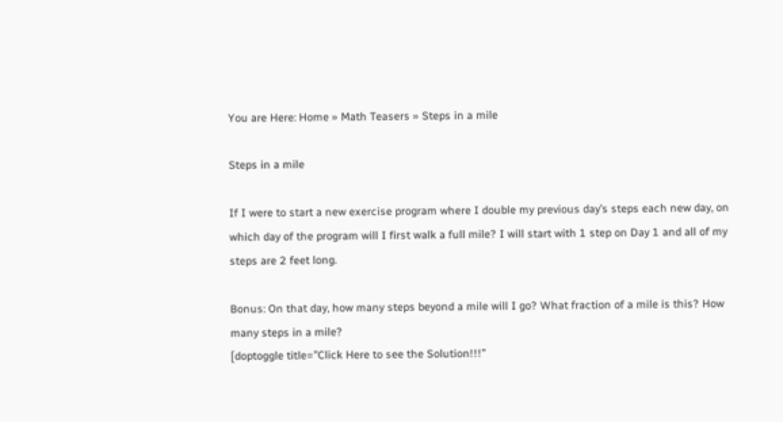You are Here: Home » Math Teasers » Steps in a mile

Steps in a mile

If I were to start a new exercise program where I double my previous day’s steps each new day, on which day of the program will I first walk a full mile? I will start with 1 step on Day 1 and all of my steps are 2 feet long.

Bonus: On that day, how many steps beyond a mile will I go? What fraction of a mile is this? How many steps in a mile?
[doptoggle title=”Click Here to see the Solution!!!”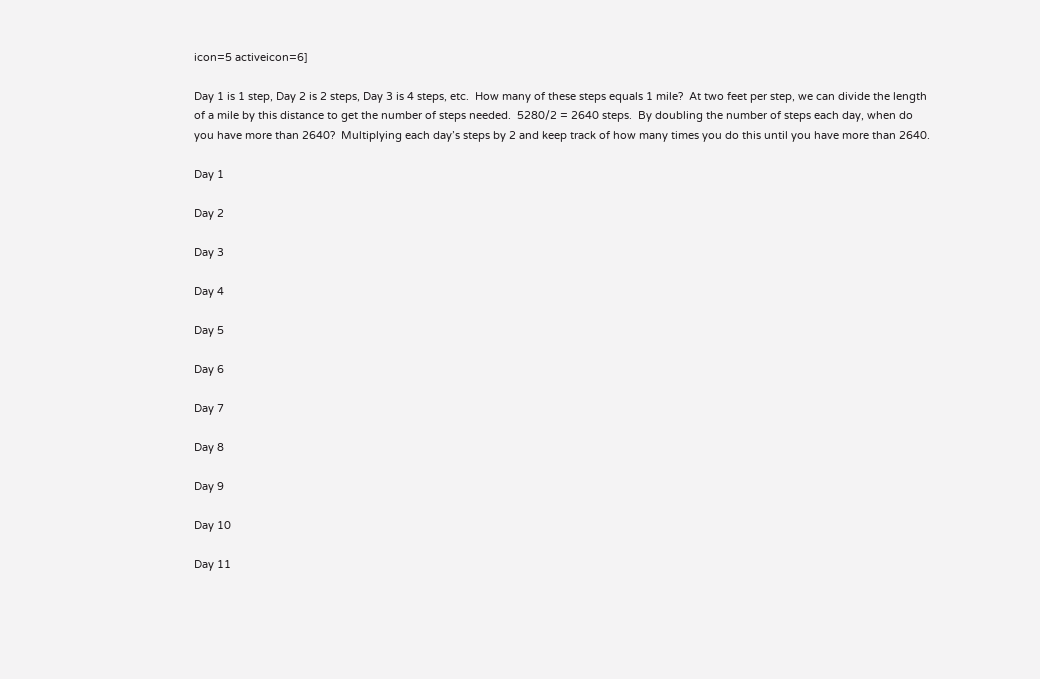icon=5 activeicon=6]

Day 1 is 1 step, Day 2 is 2 steps, Day 3 is 4 steps, etc.  How many of these steps equals 1 mile?  At two feet per step, we can divide the length of a mile by this distance to get the number of steps needed.  5280/2 = 2640 steps.  By doubling the number of steps each day, when do you have more than 2640?  Multiplying each day’s steps by 2 and keep track of how many times you do this until you have more than 2640.

Day 1

Day 2

Day 3

Day 4

Day 5

Day 6

Day 7

Day 8

Day 9

Day 10

Day 11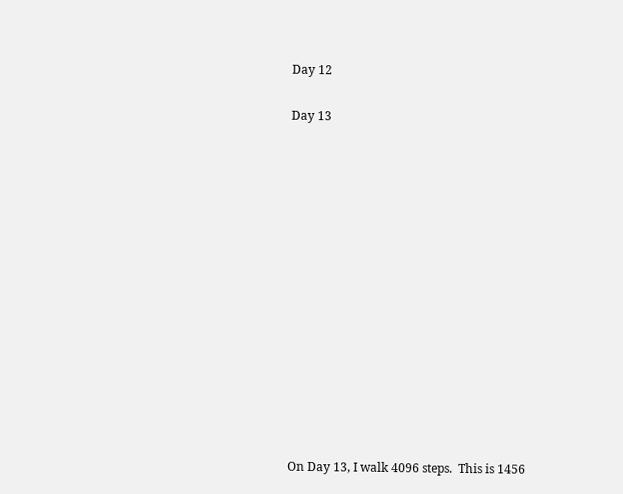Day 12

Day 13














On Day 13, I walk 4096 steps.  This is 1456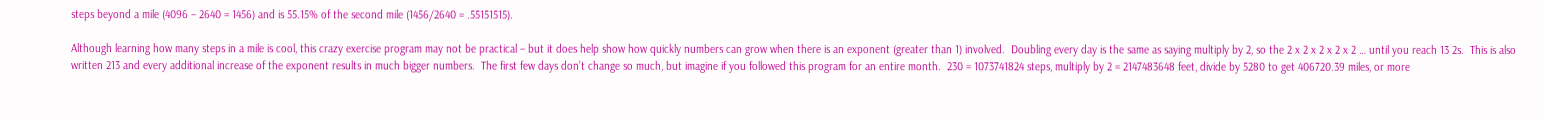steps beyond a mile (4096 – 2640 = 1456) and is 55.15% of the second mile (1456/2640 = .55151515).

Although learning how many steps in a mile is cool, this crazy exercise program may not be practical – but it does help show how quickly numbers can grow when there is an exponent (greater than 1) involved.  Doubling every day is the same as saying multiply by 2, so the 2 x 2 x 2 x 2 x 2 … until you reach 13 2s.  This is also written 213 and every additional increase of the exponent results in much bigger numbers.  The first few days don’t change so much, but imagine if you followed this program for an entire month.  230 = 1073741824 steps, multiply by 2 = 2147483648 feet, divide by 5280 to get 406720.39 miles, or more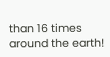than 16 times around the earth!